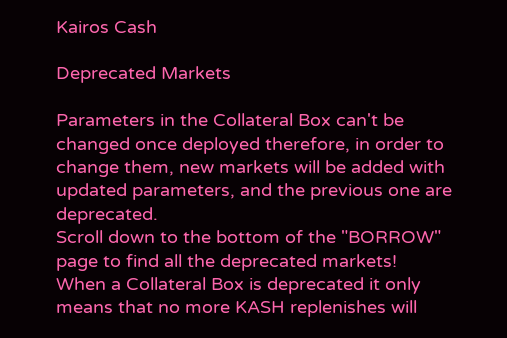Kairos Cash

Deprecated Markets

Parameters in the Collateral Box can't be changed once deployed therefore, in order to change them, new markets will be added with updated parameters, and the previous one are deprecated.
Scroll down to the bottom of the "BORROW" page to find all the deprecated markets!
When a Collateral Box is deprecated it only means that no more KASH replenishes will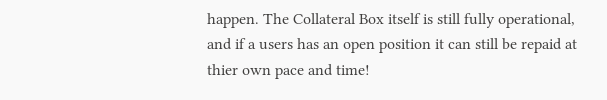happen. The Collateral Box itself is still fully operational, and if a users has an open position it can still be repaid at thier own pace and time!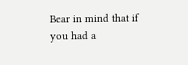Bear in mind that if you had a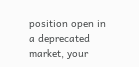position open in a deprecated market, your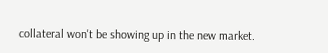collateral won't be showing up in the new market.